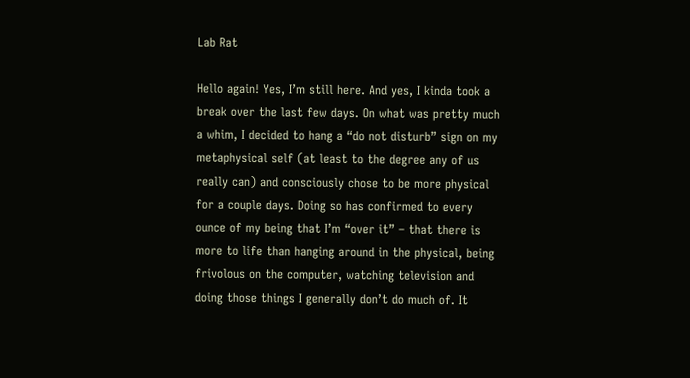Lab Rat

Hello again! Yes, I’m still here. And yes, I kinda took a break over the last few days. On what was pretty much a whim, I decided to hang a “do not disturb” sign on my metaphysical self (at least to the degree any of us really can) and consciously chose to be more physical for a couple days. Doing so has confirmed to every ounce of my being that I’m “over it” – that there is more to life than hanging around in the physical, being frivolous on the computer, watching television and doing those things I generally don’t do much of. It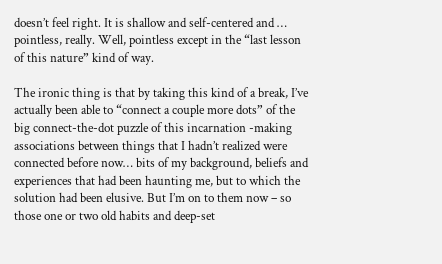doesn’t feel right. It is shallow and self-centered and … pointless, really. Well, pointless except in the “last lesson of this nature” kind of way.

The ironic thing is that by taking this kind of a break, I’ve actually been able to “connect a couple more dots” of the big connect-the-dot puzzle of this incarnation -making associations between things that I hadn’t realized were connected before now… bits of my background, beliefs and experiences that had been haunting me, but to which the solution had been elusive. But I’m on to them now – so those one or two old habits and deep-set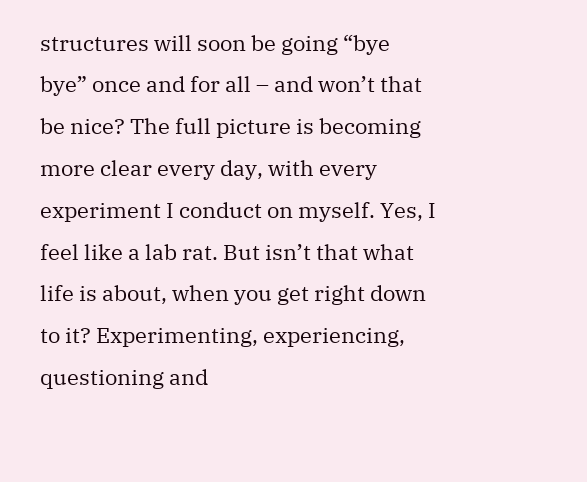structures will soon be going “bye bye” once and for all – and won’t that be nice? The full picture is becoming more clear every day, with every experiment I conduct on myself. Yes, I feel like a lab rat. But isn’t that what life is about, when you get right down to it? Experimenting, experiencing, questioning and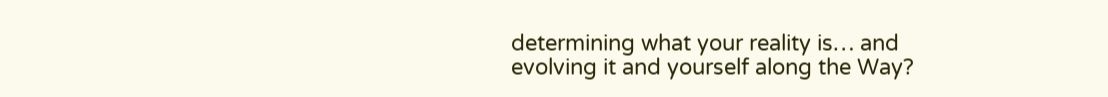determining what your reality is… and evolving it and yourself along the Way?